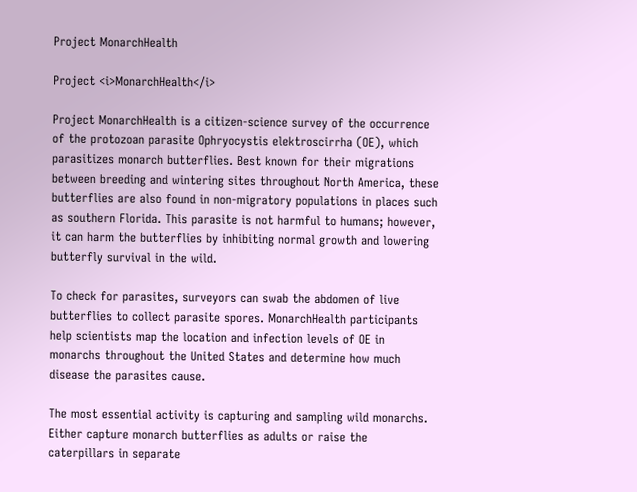Project MonarchHealth

Project <i>MonarchHealth</i>

Project MonarchHealth is a citizen-science survey of the occurrence of the protozoan parasite Ophryocystis elektroscirrha (OE), which parasitizes monarch butterflies. Best known for their migrations between breeding and wintering sites throughout North America, these butterflies are also found in non-migratory populations in places such as southern Florida. This parasite is not harmful to humans; however, it can harm the butterflies by inhibiting normal growth and lowering butterfly survival in the wild.

To check for parasites, surveyors can swab the abdomen of live butterflies to collect parasite spores. MonarchHealth participants help scientists map the location and infection levels of OE in monarchs throughout the United States and determine how much disease the parasites cause.

The most essential activity is capturing and sampling wild monarchs. Either capture monarch butterflies as adults or raise the caterpillars in separate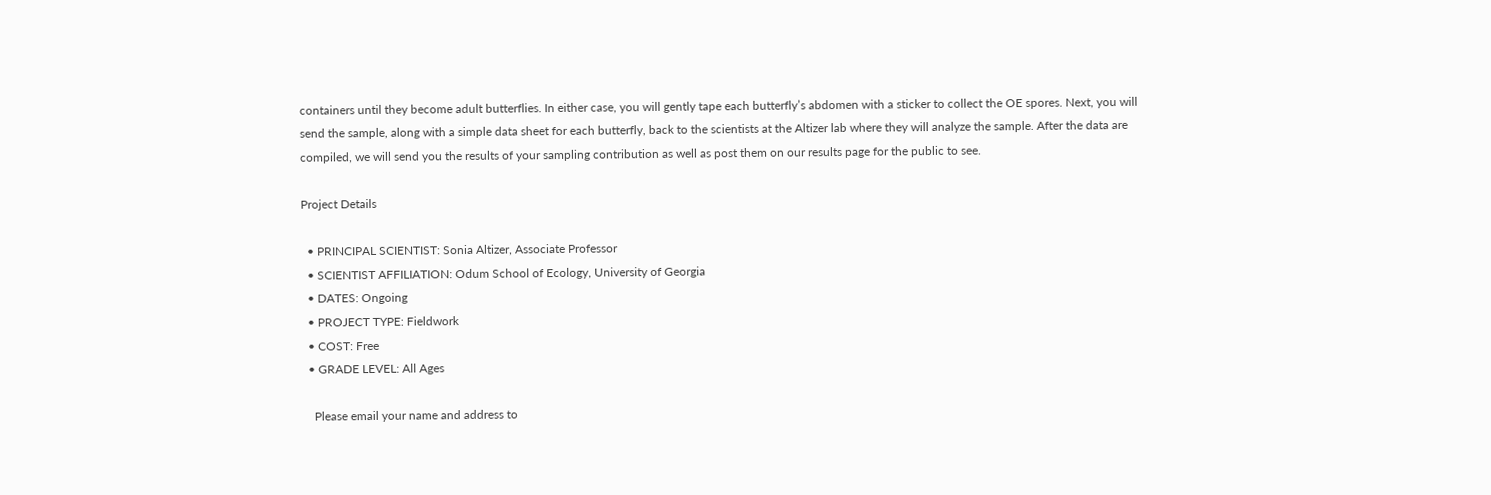containers until they become adult butterflies. In either case, you will gently tape each butterfly’s abdomen with a sticker to collect the OE spores. Next, you will send the sample, along with a simple data sheet for each butterfly, back to the scientists at the Altizer lab where they will analyze the sample. After the data are compiled, we will send you the results of your sampling contribution as well as post them on our results page for the public to see.

Project Details

  • PRINCIPAL SCIENTIST: Sonia Altizer, Associate Professor
  • SCIENTIST AFFILIATION: Odum School of Ecology, University of Georgia
  • DATES: Ongoing
  • PROJECT TYPE: Fieldwork
  • COST: Free
  • GRADE LEVEL: All Ages

    Please email your name and address to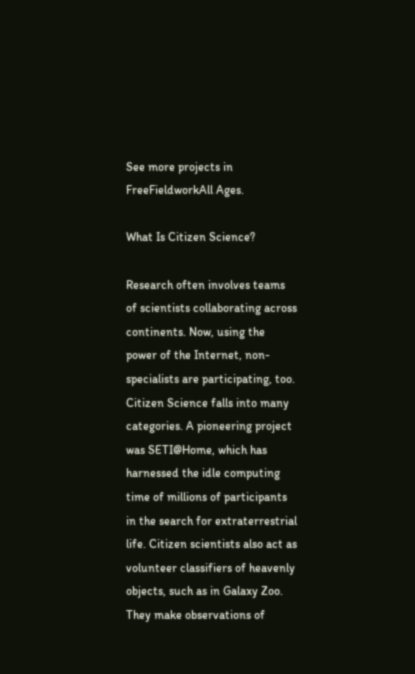See more projects in FreeFieldworkAll Ages.

What Is Citizen Science?

Research often involves teams of scientists collaborating across continents. Now, using the power of the Internet, non-specialists are participating, too. Citizen Science falls into many categories. A pioneering project was SETI@Home, which has harnessed the idle computing time of millions of participants in the search for extraterrestrial life. Citizen scientists also act as volunteer classifiers of heavenly objects, such as in Galaxy Zoo. They make observations of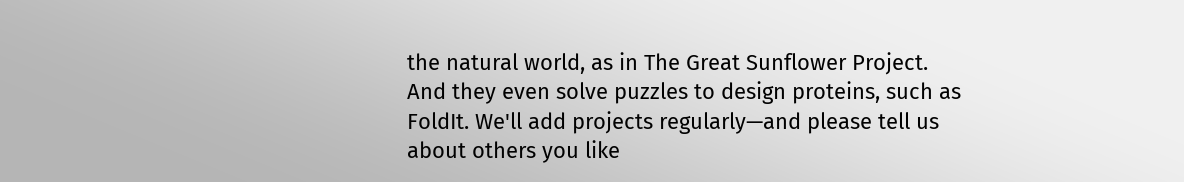the natural world, as in The Great Sunflower Project. And they even solve puzzles to design proteins, such as FoldIt. We'll add projects regularly—and please tell us about others you like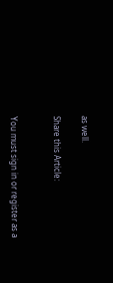as well.

Share this Article:


You must sign in or register as a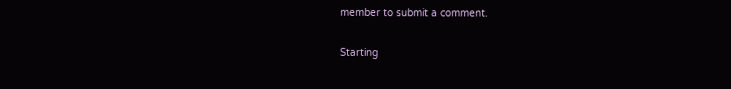member to submit a comment.

Starting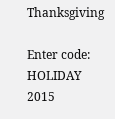Thanksgiving

Enter code: HOLIDAY 2015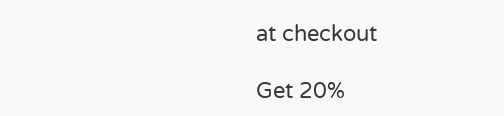at checkout

Get 20%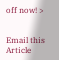off now! >


Email this Article